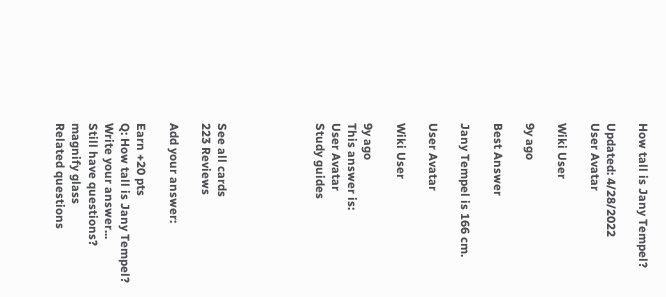How tall is Jany Tempel?

Updated: 4/28/2022
User Avatar

Wiki User

9y ago

Best Answer

Jany Tempel is 166 cm.

User Avatar

Wiki User

9y ago
This answer is:
User Avatar
Study guides





See all cards
223 Reviews

Add your answer:

Earn +20 pts
Q: How tall is Jany Tempel?
Write your answer...
Still have questions?
magnify glass
Related questions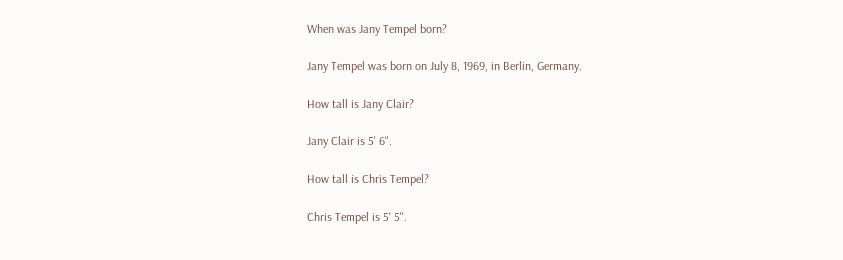When was Jany Tempel born?

Jany Tempel was born on July 8, 1969, in Berlin, Germany.

How tall is Jany Clair?

Jany Clair is 5' 6".

How tall is Chris Tempel?

Chris Tempel is 5' 5".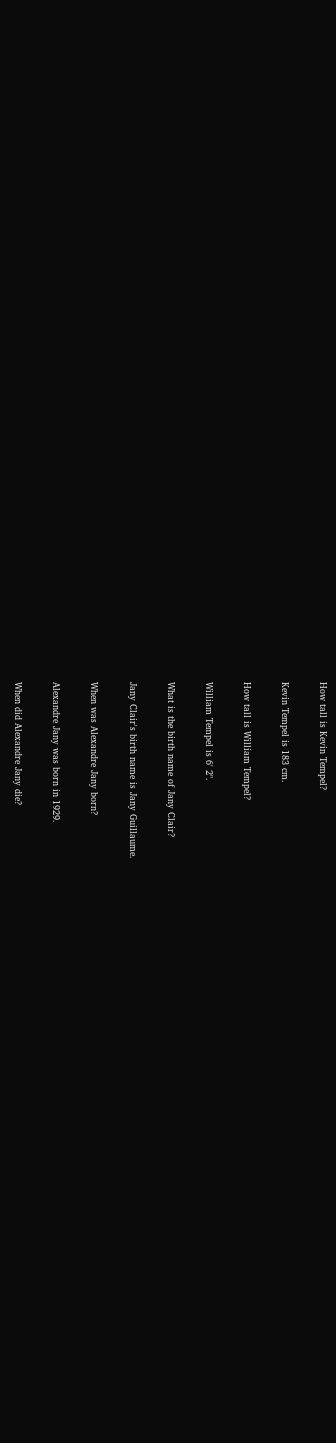How tall is Kevin Tempel?

Kevin Tempel is 183 cm.

How tall is William Tempel?

William Tempel is 6' 2".

What is the birth name of Jany Clair?

Jany Clair's birth name is Jany Guillaume.

When was Alexandre Jany born?

Alexandre Jany was born in 1929.

When did Alexandre Jany die?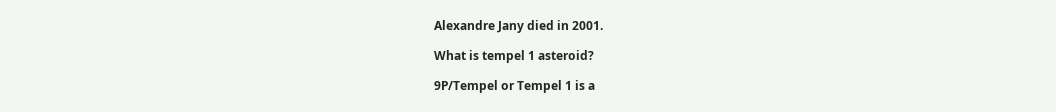Alexandre Jany died in 2001.

What is tempel 1 asteroid?

9P/Tempel or Tempel 1 is a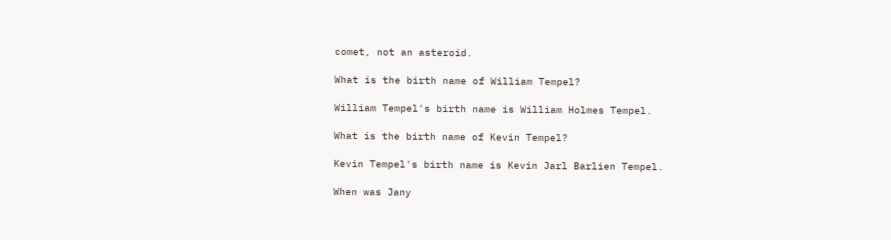comet, not an asteroid.

What is the birth name of William Tempel?

William Tempel's birth name is William Holmes Tempel.

What is the birth name of Kevin Tempel?

Kevin Tempel's birth name is Kevin Jarl Barlien Tempel.

When was Jany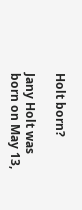Holt born?

Jany Holt was born on May 13,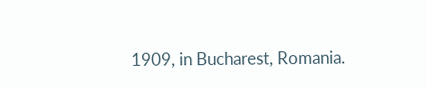1909, in Bucharest, Romania.